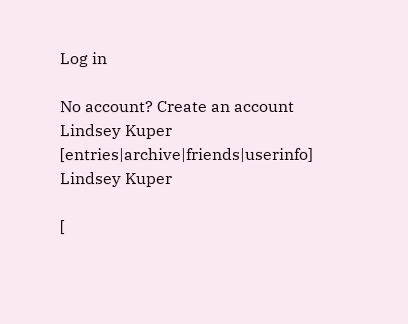Log in

No account? Create an account
Lindsey Kuper [entries|archive|friends|userinfo]
Lindsey Kuper

[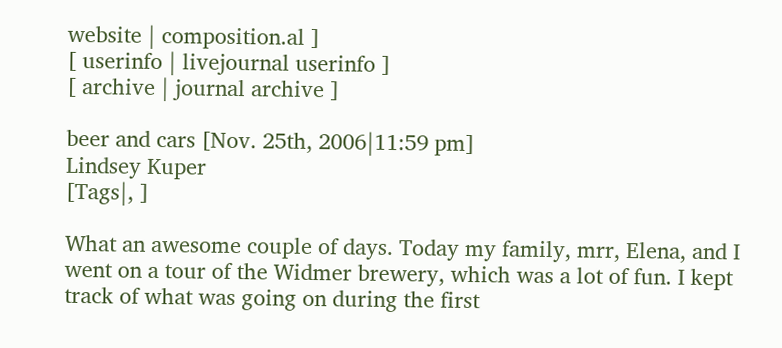website | composition.al ]
[ userinfo | livejournal userinfo ]
[ archive | journal archive ]

beer and cars [Nov. 25th, 2006|11:59 pm]
Lindsey Kuper
[Tags|, ]

What an awesome couple of days. Today my family, mrr, Elena, and I went on a tour of the Widmer brewery, which was a lot of fun. I kept track of what was going on during the first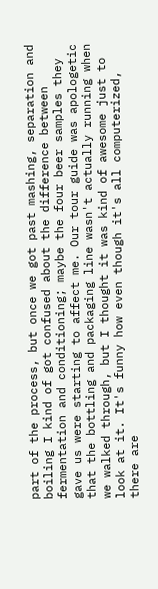part of the process, but once we got past mashing, separation and boiling I kind of got confused about the difference between fermentation and conditioning; maybe the four beer samples they gave us were starting to affect me. Our tour guide was apologetic that the bottling and packaging line wasn't actually running when we walked through, but I thought it was kind of awesome just to look at it. It's funny how even though it's all computerized, there are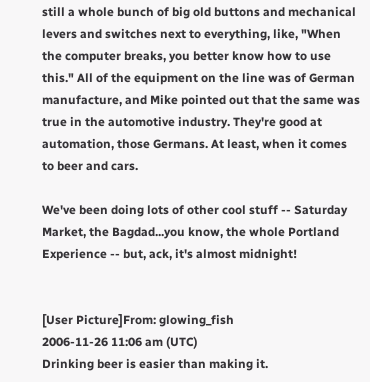still a whole bunch of big old buttons and mechanical levers and switches next to everything, like, "When the computer breaks, you better know how to use this." All of the equipment on the line was of German manufacture, and Mike pointed out that the same was true in the automotive industry. They're good at automation, those Germans. At least, when it comes to beer and cars.

We've been doing lots of other cool stuff -- Saturday Market, the Bagdad...you know, the whole Portland Experience -- but, ack, it's almost midnight!


[User Picture]From: glowing_fish
2006-11-26 11:06 am (UTC)
Drinking beer is easier than making it.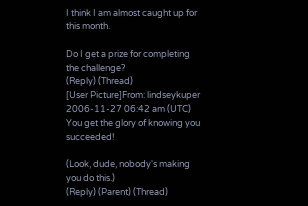I think I am almost caught up for this month.

Do I get a prize for completing the challenge?
(Reply) (Thread)
[User Picture]From: lindseykuper
2006-11-27 06:42 am (UTC)
You get the glory of knowing you succeeded!

(Look, dude, nobody's making you do this.)
(Reply) (Parent) (Thread)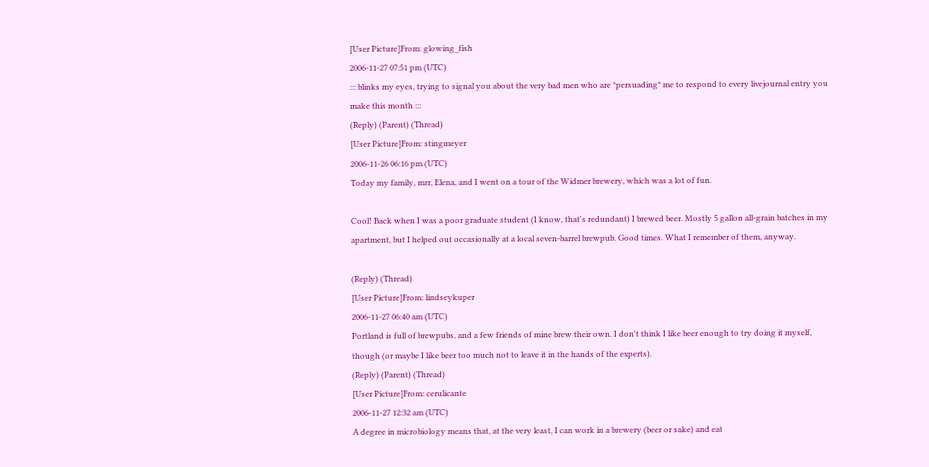[User Picture]From: glowing_fish
2006-11-27 07:51 pm (UTC)
::: blinks my eyes, trying to signal you about the very bad men who are *persuading* me to respond to every livejournal entry you make this month :::
(Reply) (Parent) (Thread)
[User Picture]From: stingmeyer
2006-11-26 06:16 pm (UTC)
Today my family, mrr, Elena, and I went on a tour of the Widmer brewery, which was a lot of fun.

Cool! Back when I was a poor graduate student (I know, that's redundant) I brewed beer. Mostly 5 gallon all-grain batches in my apartment, but I helped out occasionally at a local seven-barrel brewpub. Good times. What I remember of them, anyway.

(Reply) (Thread)
[User Picture]From: lindseykuper
2006-11-27 06:40 am (UTC)
Portland is full of brewpubs, and a few friends of mine brew their own. I don't think I like beer enough to try doing it myself, though (or maybe I like beer too much not to leave it in the hands of the experts).
(Reply) (Parent) (Thread)
[User Picture]From: cerulicante
2006-11-27 12:32 am (UTC)
A degree in microbiology means that, at the very least, I can work in a brewery (beer or sake) and eat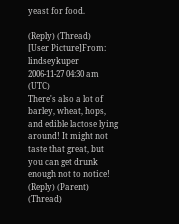yeast for food.

(Reply) (Thread)
[User Picture]From: lindseykuper
2006-11-27 04:30 am (UTC)
There's also a lot of barley, wheat, hops, and edible lactose lying around! It might not taste that great, but you can get drunk enough not to notice!
(Reply) (Parent) (Thread)